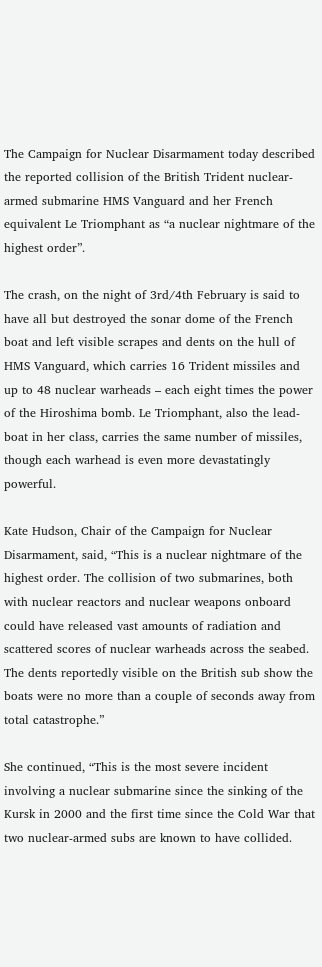The Campaign for Nuclear Disarmament today described the reported collision of the British Trident nuclear-armed submarine HMS Vanguard and her French equivalent Le Triomphant as “a nuclear nightmare of the highest order”.

The crash, on the night of 3rd/4th February is said to have all but destroyed the sonar dome of the French boat and left visible scrapes and dents on the hull of HMS Vanguard, which carries 16 Trident missiles and up to 48 nuclear warheads – each eight times the power of the Hiroshima bomb. Le Triomphant, also the lead-boat in her class, carries the same number of missiles, though each warhead is even more devastatingly powerful.

Kate Hudson, Chair of the Campaign for Nuclear Disarmament, said, “This is a nuclear nightmare of the highest order. The collision of two submarines, both with nuclear reactors and nuclear weapons onboard could have released vast amounts of radiation and scattered scores of nuclear warheads across the seabed. The dents reportedly visible on the British sub show the boats were no more than a couple of seconds away from total catastrophe.”

She continued, “This is the most severe incident involving a nuclear submarine since the sinking of the Kursk in 2000 and the first time since the Cold War that two nuclear-armed subs are known to have collided.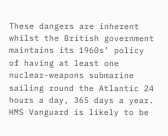These dangers are inherent whilst the British government maintains its 1960s’ policy of having at least one nuclear-weapons submarine sailing round the Atlantic 24 hours a day, 365 days a year. HMS Vanguard is likely to be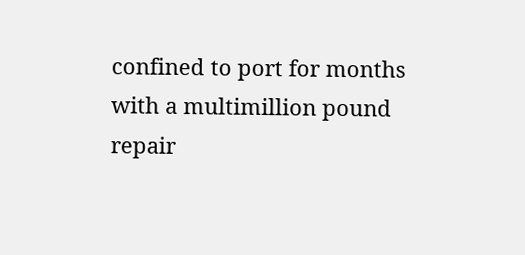confined to port for months with a multimillion pound repair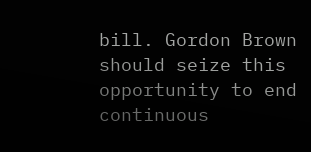bill. Gordon Brown should seize this opportunity to end continuous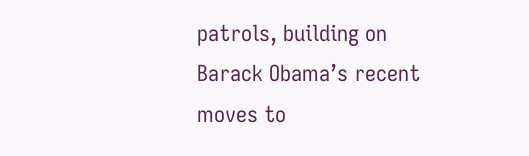patrols, building on Barack Obama’s recent moves to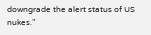downgrade the alert status of US nukes.”